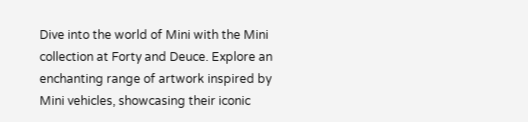Dive into the world of Mini with the Mini collection at Forty and Deuce. Explore an enchanting range of artwork inspired by Mini vehicles, showcasing their iconic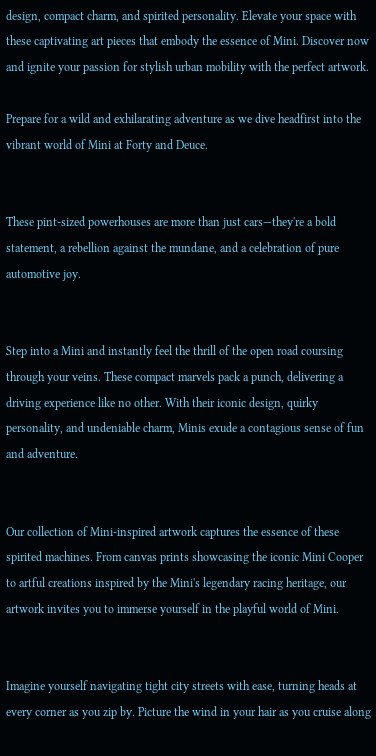design, compact charm, and spirited personality. Elevate your space with these captivating art pieces that embody the essence of Mini. Discover now and ignite your passion for stylish urban mobility with the perfect artwork.

Prepare for a wild and exhilarating adventure as we dive headfirst into the vibrant world of Mini at Forty and Deuce.


These pint-sized powerhouses are more than just cars—they're a bold statement, a rebellion against the mundane, and a celebration of pure automotive joy.


Step into a Mini and instantly feel the thrill of the open road coursing through your veins. These compact marvels pack a punch, delivering a driving experience like no other. With their iconic design, quirky personality, and undeniable charm, Minis exude a contagious sense of fun and adventure.


Our collection of Mini-inspired artwork captures the essence of these spirited machines. From canvas prints showcasing the iconic Mini Cooper to artful creations inspired by the Mini's legendary racing heritage, our artwork invites you to immerse yourself in the playful world of Mini.


Imagine yourself navigating tight city streets with ease, turning heads at every corner as you zip by. Picture the wind in your hair as you cruise along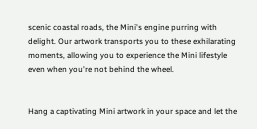scenic coastal roads, the Mini's engine purring with delight. Our artwork transports you to these exhilarating moments, allowing you to experience the Mini lifestyle even when you're not behind the wheel.


Hang a captivating Mini artwork in your space and let the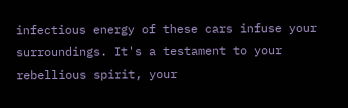infectious energy of these cars infuse your surroundings. It's a testament to your rebellious spirit, your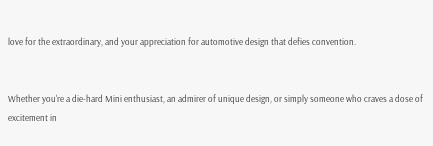love for the extraordinary, and your appreciation for automotive design that defies convention.


Whether you're a die-hard Mini enthusiast, an admirer of unique design, or simply someone who craves a dose of excitement in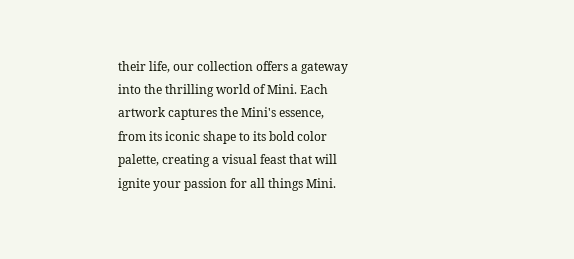their life, our collection offers a gateway into the thrilling world of Mini. Each artwork captures the Mini's essence, from its iconic shape to its bold color palette, creating a visual feast that will ignite your passion for all things Mini.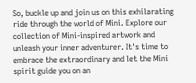So, buckle up and join us on this exhilarating ride through the world of Mini. Explore our collection of Mini-inspired artwork and unleash your inner adventurer. It's time to embrace the extraordinary and let the Mini spirit guide you on an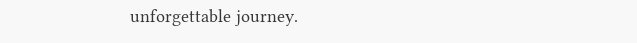unforgettable journey.